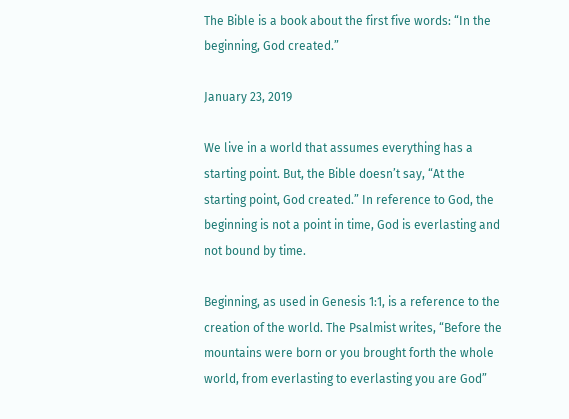The Bible is a book about the first five words: “In the beginning, God created.”

January 23, 2019

We live in a world that assumes everything has a starting point. But, the Bible doesn’t say, “At the starting point, God created.” In reference to God, the beginning is not a point in time, God is everlasting and not bound by time.

Beginning, as used in Genesis 1:1, is a reference to the creation of the world. The Psalmist writes, “Before the mountains were born or you brought forth the whole world, from everlasting to everlasting you are God”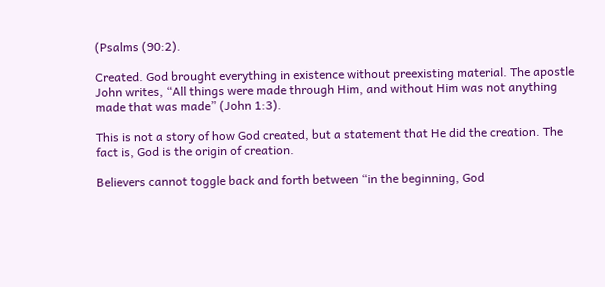(Psalms (90:2).

Created. God brought everything in existence without preexisting material. The apostle John writes, “All things were made through Him, and without Him was not anything made that was made” (John 1:3).

This is not a story of how God created, but a statement that He did the creation. The fact is, God is the origin of creation.

Believers cannot toggle back and forth between “in the beginning, God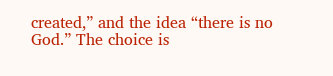created,” and the idea “there is no God.” The choice is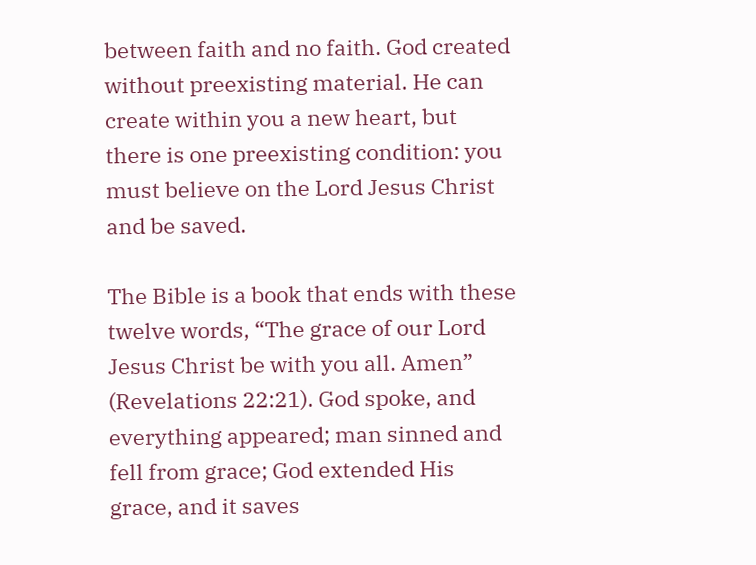between faith and no faith. God created without preexisting material. He can create within you a new heart, but there is one preexisting condition: you must believe on the Lord Jesus Christ and be saved.

The Bible is a book that ends with these twelve words, “The grace of our Lord Jesus Christ be with you all. Amen” (Revelations 22:21). God spoke, and everything appeared; man sinned and fell from grace; God extended His grace, and it saves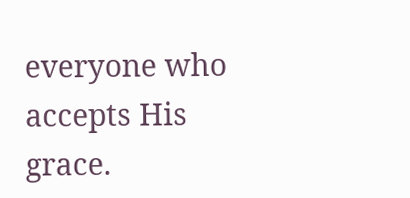everyone who accepts His grace.